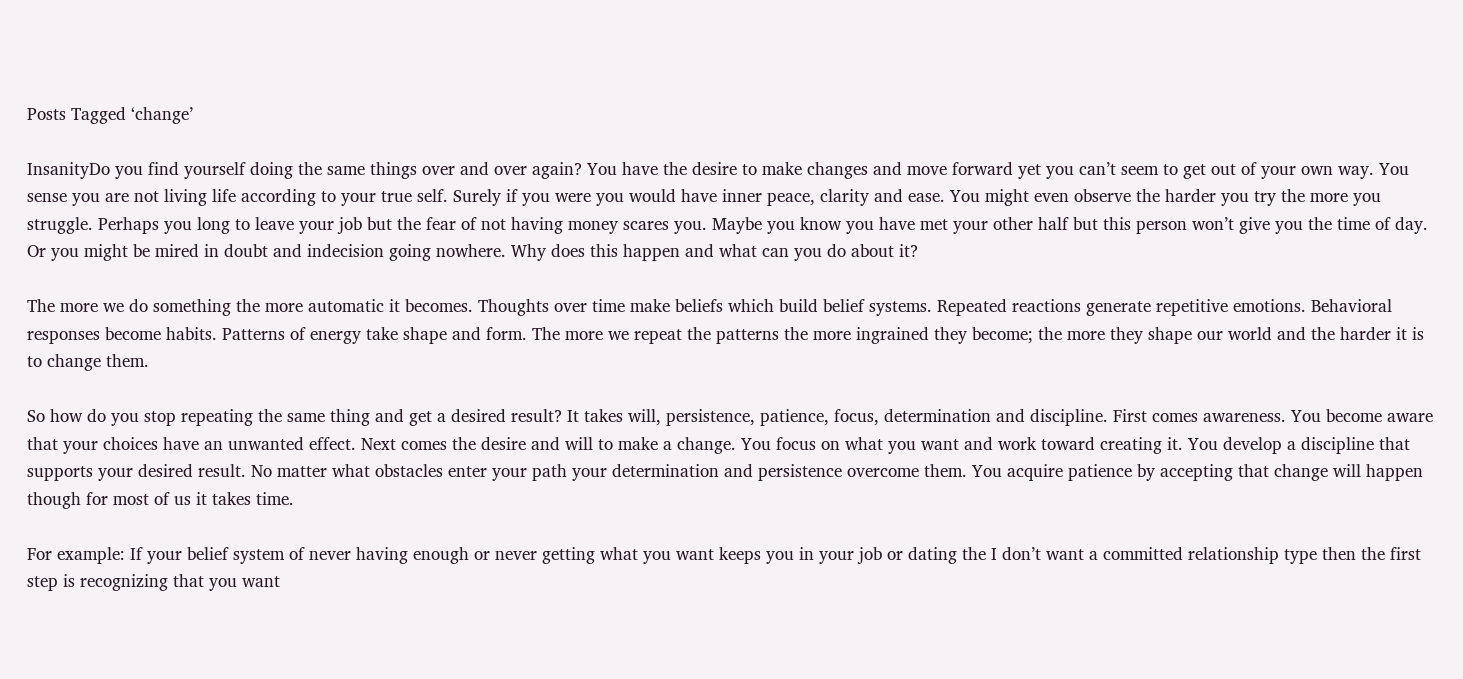Posts Tagged ‘change’

InsanityDo you find yourself doing the same things over and over again? You have the desire to make changes and move forward yet you can’t seem to get out of your own way. You sense you are not living life according to your true self. Surely if you were you would have inner peace, clarity and ease. You might even observe the harder you try the more you struggle. Perhaps you long to leave your job but the fear of not having money scares you. Maybe you know you have met your other half but this person won’t give you the time of day. Or you might be mired in doubt and indecision going nowhere. Why does this happen and what can you do about it?

The more we do something the more automatic it becomes. Thoughts over time make beliefs which build belief systems. Repeated reactions generate repetitive emotions. Behavioral responses become habits. Patterns of energy take shape and form. The more we repeat the patterns the more ingrained they become; the more they shape our world and the harder it is to change them.

So how do you stop repeating the same thing and get a desired result? It takes will, persistence, patience, focus, determination and discipline. First comes awareness. You become aware that your choices have an unwanted effect. Next comes the desire and will to make a change. You focus on what you want and work toward creating it. You develop a discipline that supports your desired result. No matter what obstacles enter your path your determination and persistence overcome them. You acquire patience by accepting that change will happen though for most of us it takes time.

For example: If your belief system of never having enough or never getting what you want keeps you in your job or dating the I don’t want a committed relationship type then the first step is recognizing that you want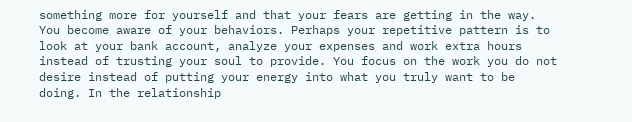something more for yourself and that your fears are getting in the way. You become aware of your behaviors. Perhaps your repetitive pattern is to look at your bank account, analyze your expenses and work extra hours instead of trusting your soul to provide. You focus on the work you do not desire instead of putting your energy into what you truly want to be doing. In the relationship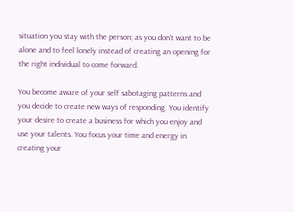situation you stay with the person; as you don’t want to be alone and to feel lonely instead of creating an opening for the right individual to come forward.

You become aware of your self sabotaging patterns and you decide to create new ways of responding. You identify your desire to create a business for which you enjoy and use your talents. You focus your time and energy in creating your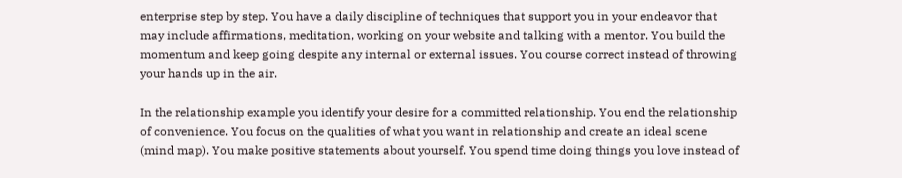enterprise step by step. You have a daily discipline of techniques that support you in your endeavor that may include affirmations, meditation, working on your website and talking with a mentor. You build the momentum and keep going despite any internal or external issues. You course correct instead of throwing your hands up in the air.

In the relationship example you identify your desire for a committed relationship. You end the relationship of convenience. You focus on the qualities of what you want in relationship and create an ideal scene (mind map). You make positive statements about yourself. You spend time doing things you love instead of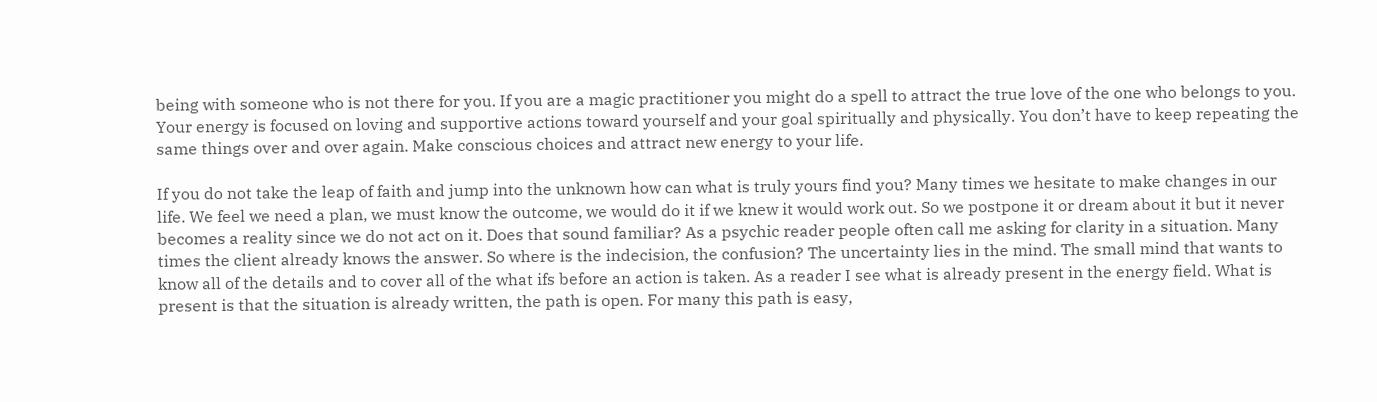being with someone who is not there for you. If you are a magic practitioner you might do a spell to attract the true love of the one who belongs to you. Your energy is focused on loving and supportive actions toward yourself and your goal spiritually and physically. You don’t have to keep repeating the same things over and over again. Make conscious choices and attract new energy to your life.

If you do not take the leap of faith and jump into the unknown how can what is truly yours find you? Many times we hesitate to make changes in our life. We feel we need a plan, we must know the outcome, we would do it if we knew it would work out. So we postpone it or dream about it but it never becomes a reality since we do not act on it. Does that sound familiar? As a psychic reader people often call me asking for clarity in a situation. Many times the client already knows the answer. So where is the indecision, the confusion? The uncertainty lies in the mind. The small mind that wants to know all of the details and to cover all of the what ifs before an action is taken. As a reader I see what is already present in the energy field. What is present is that the situation is already written, the path is open. For many this path is easy,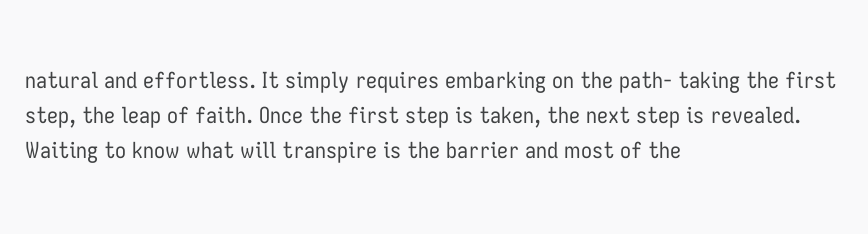natural and effortless. It simply requires embarking on the path- taking the first step, the leap of faith. Once the first step is taken, the next step is revealed. Waiting to know what will transpire is the barrier and most of the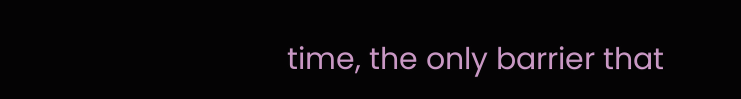time, the only barrier that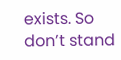exists. So don’t stand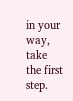in your way, take the first step.